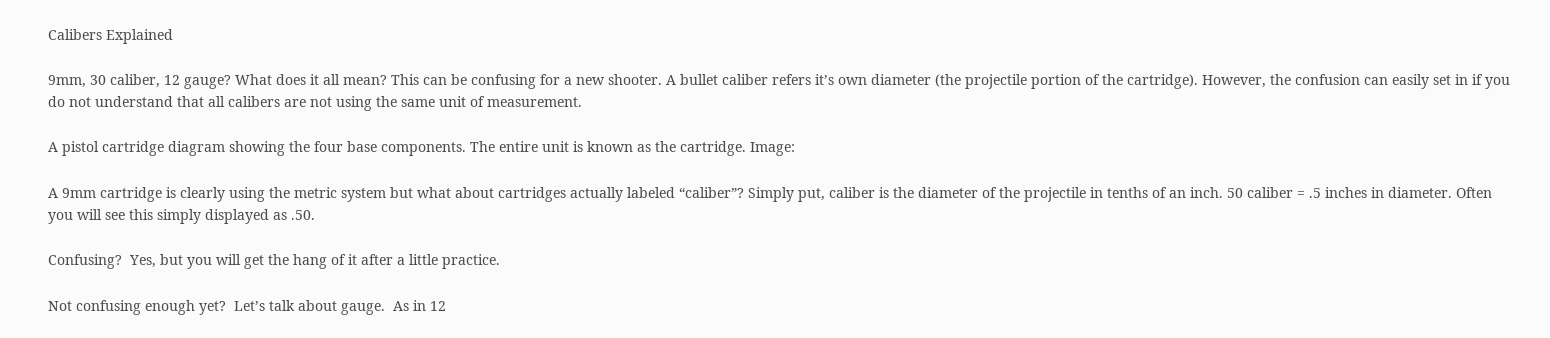Calibers Explained

9mm, 30 caliber, 12 gauge? What does it all mean? This can be confusing for a new shooter. A bullet caliber refers it’s own diameter (the projectile portion of the cartridge). However, the confusion can easily set in if you do not understand that all calibers are not using the same unit of measurement.

A pistol cartridge diagram showing the four base components. The entire unit is known as the cartridge. Image:

A 9mm cartridge is clearly using the metric system but what about cartridges actually labeled “caliber”? Simply put, caliber is the diameter of the projectile in tenths of an inch. 50 caliber = .5 inches in diameter. Often you will see this simply displayed as .50.

Confusing?  Yes, but you will get the hang of it after a little practice.

Not confusing enough yet?  Let’s talk about gauge.  As in 12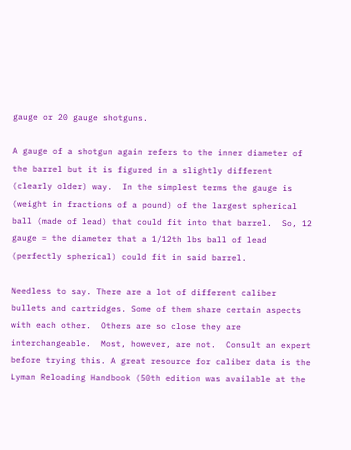gauge or 20 gauge shotguns.

A gauge of a shotgun again refers to the inner diameter of the barrel but it is figured in a slightly different (clearly older) way.  In the simplest terms the gauge is (weight in fractions of a pound) of the largest spherical ball (made of lead) that could fit into that barrel.  So, 12 gauge = the diameter that a 1/12th lbs ball of lead (perfectly spherical) could fit in said barrel.

Needless to say. There are a lot of different caliber bullets and cartridges. Some of them share certain aspects with each other.  Others are so close they are interchangeable.  Most, however, are not.  Consult an expert before trying this. A great resource for caliber data is the Lyman Reloading Handbook (50th edition was available at the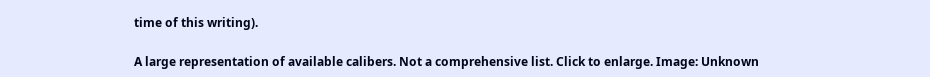time of this writing).

A large representation of available calibers. Not a comprehensive list. Click to enlarge. Image: Unknown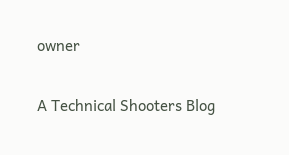owner

A Technical Shooters Blog